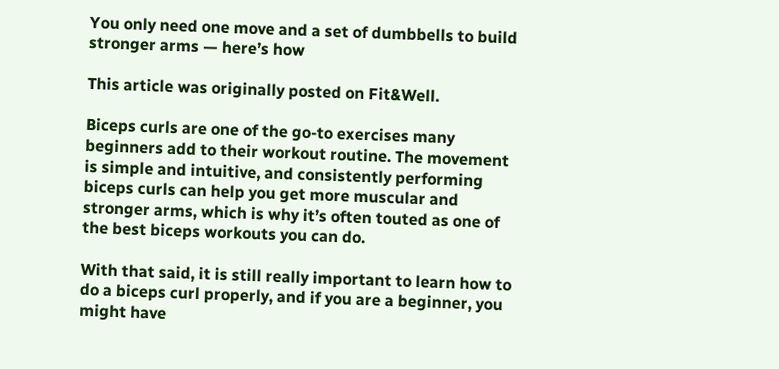You only need one move and a set of dumbbells to build stronger arms — here’s how

This article was originally posted on Fit&Well.

Biceps curls are one of the go-to exercises many beginners add to their workout routine. The movement is simple and intuitive, and consistently performing biceps curls can help you get more muscular and stronger arms, which is why it’s often touted as one of the best biceps workouts you can do.

With that said, it is still really important to learn how to do a biceps curl properly, and if you are a beginner, you might have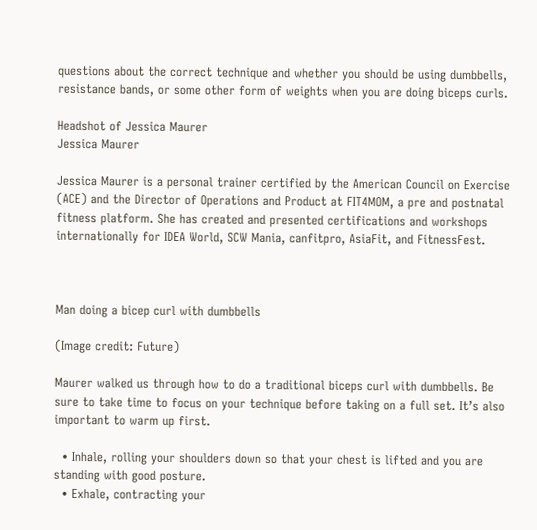questions about the correct technique and whether you should be using dumbbells, resistance bands, or some other form of weights when you are doing biceps curls.

Headshot of Jessica Maurer
Jessica Maurer

Jessica Maurer is a personal trainer certified by the American Council on Exercise (ACE) and the Director of Operations and Product at FIT4MOM, a pre and postnatal fitness platform. She has created and presented certifications and workshops internationally for IDEA World, SCW Mania, canfitpro, AsiaFit, and FitnessFest.



Man doing a bicep curl with dumbbells

(Image credit: Future)

Maurer walked us through how to do a traditional biceps curl with dumbbells. Be sure to take time to focus on your technique before taking on a full set. It’s also important to warm up first.

  • Inhale, rolling your shoulders down so that your chest is lifted and you are standing with good posture.
  • Exhale, contracting your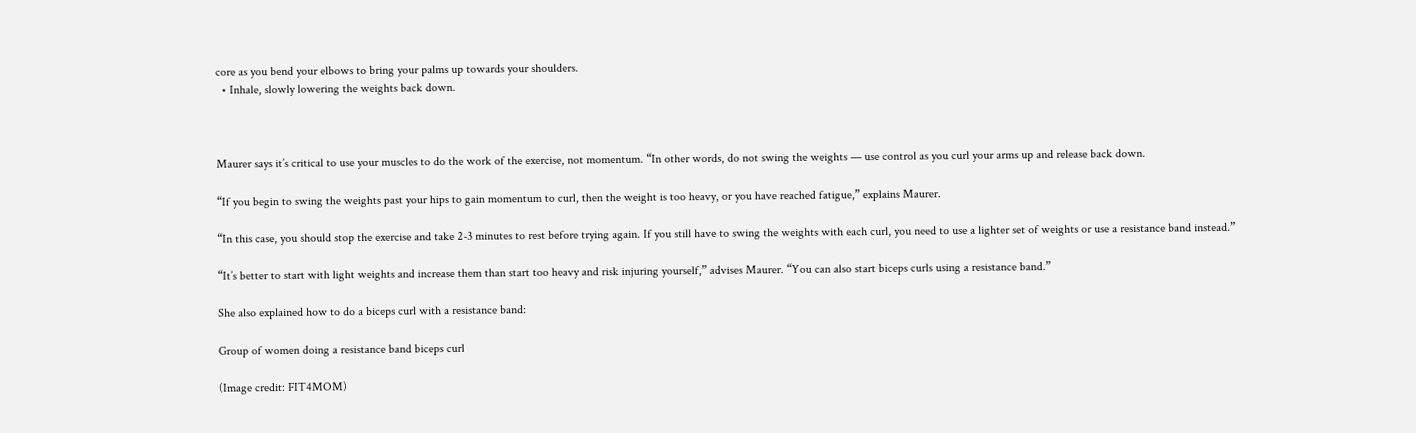core as you bend your elbows to bring your palms up towards your shoulders.
  • Inhale, slowly lowering the weights back down.



Maurer says it’s critical to use your muscles to do the work of the exercise, not momentum. “In other words, do not swing the weights — use control as you curl your arms up and release back down.

“If you begin to swing the weights past your hips to gain momentum to curl, then the weight is too heavy, or you have reached fatigue,” explains Maurer.

“In this case, you should stop the exercise and take 2-3 minutes to rest before trying again. If you still have to swing the weights with each curl, you need to use a lighter set of weights or use a resistance band instead.”

“It’s better to start with light weights and increase them than start too heavy and risk injuring yourself,” advises Maurer. “You can also start biceps curls using a resistance band.”

She also explained how to do a biceps curl with a resistance band:

Group of women doing a resistance band biceps curl

(Image credit: FIT4MOM)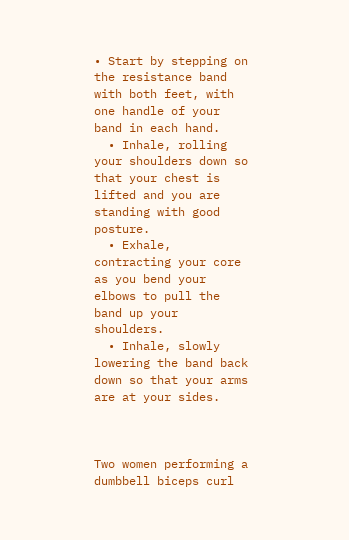• Start by stepping on the resistance band with both feet, with one handle of your band in each hand.
  • Inhale, rolling your shoulders down so that your chest is lifted and you are standing with good posture.
  • Exhale, contracting your core as you bend your elbows to pull the band up your shoulders.
  • Inhale, slowly lowering the band back down so that your arms are at your sides.



Two women performing a dumbbell biceps curl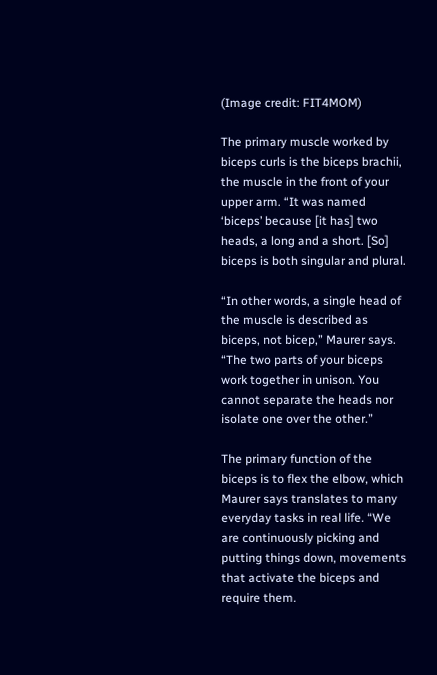(Image credit: FIT4MOM)

The primary muscle worked by biceps curls is the biceps brachii, the muscle in the front of your upper arm. “It was named ‘biceps’ because [it has] two heads, a long and a short. [So] biceps is both singular and plural.

“In other words, a single head of the muscle is described as biceps, not bicep,” Maurer says. “The two parts of your biceps work together in unison. You cannot separate the heads nor isolate one over the other.”

The primary function of the biceps is to flex the elbow, which Maurer says translates to many everyday tasks in real life. “We are continuously picking and putting things down, movements that activate the biceps and require them.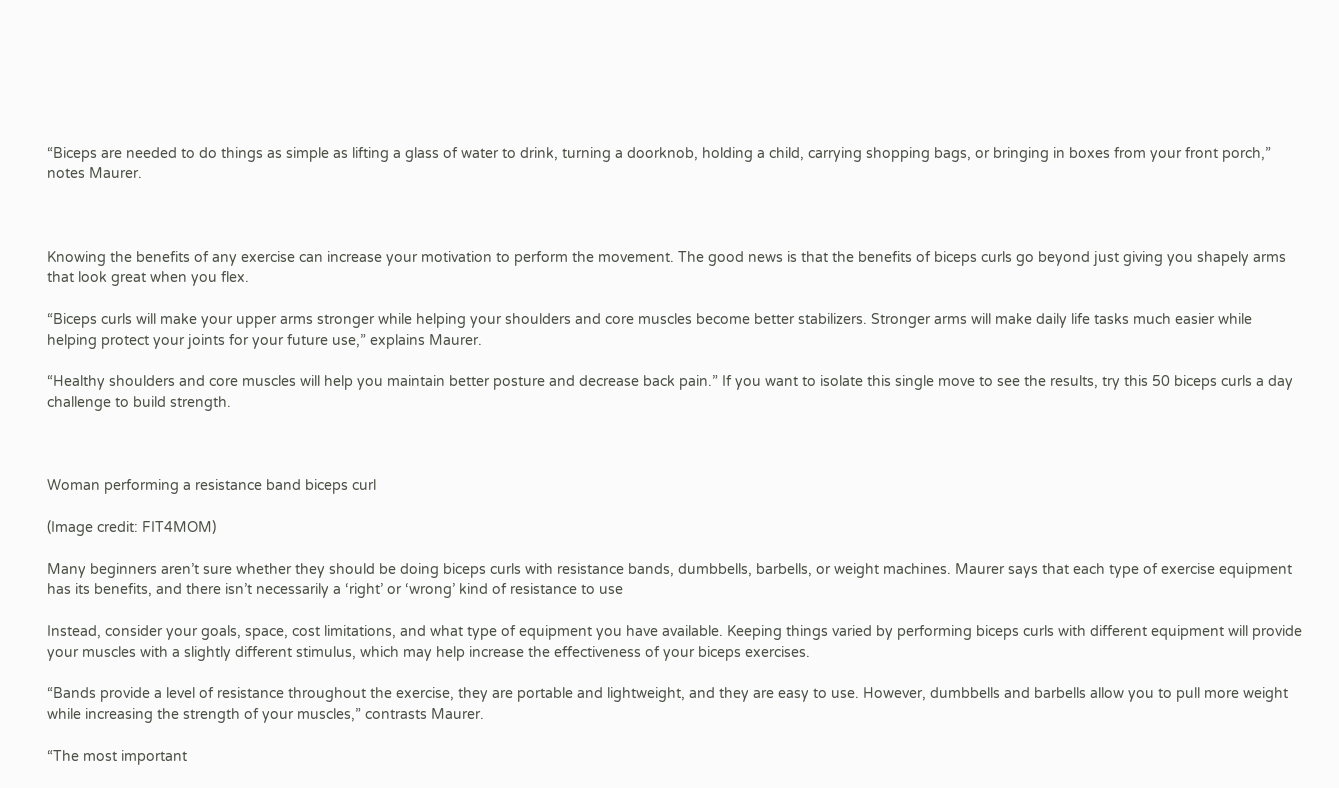“Biceps are needed to do things as simple as lifting a glass of water to drink, turning a doorknob, holding a child, carrying shopping bags, or bringing in boxes from your front porch,” notes Maurer.



Knowing the benefits of any exercise can increase your motivation to perform the movement. The good news is that the benefits of biceps curls go beyond just giving you shapely arms that look great when you flex.

“Biceps curls will make your upper arms stronger while helping your shoulders and core muscles become better stabilizers. Stronger arms will make daily life tasks much easier while helping protect your joints for your future use,” explains Maurer.

“Healthy shoulders and core muscles will help you maintain better posture and decrease back pain.” If you want to isolate this single move to see the results, try this 50 biceps curls a day challenge to build strength.



Woman performing a resistance band biceps curl

(Image credit: FIT4MOM)

Many beginners aren’t sure whether they should be doing biceps curls with resistance bands, dumbbells, barbells, or weight machines. Maurer says that each type of exercise equipment has its benefits, and there isn’t necessarily a ‘right’ or ‘wrong’ kind of resistance to use

Instead, consider your goals, space, cost limitations, and what type of equipment you have available. Keeping things varied by performing biceps curls with different equipment will provide your muscles with a slightly different stimulus, which may help increase the effectiveness of your biceps exercises.

“Bands provide a level of resistance throughout the exercise, they are portable and lightweight, and they are easy to use. However, dumbbells and barbells allow you to pull more weight while increasing the strength of your muscles,” contrasts Maurer.

“The most important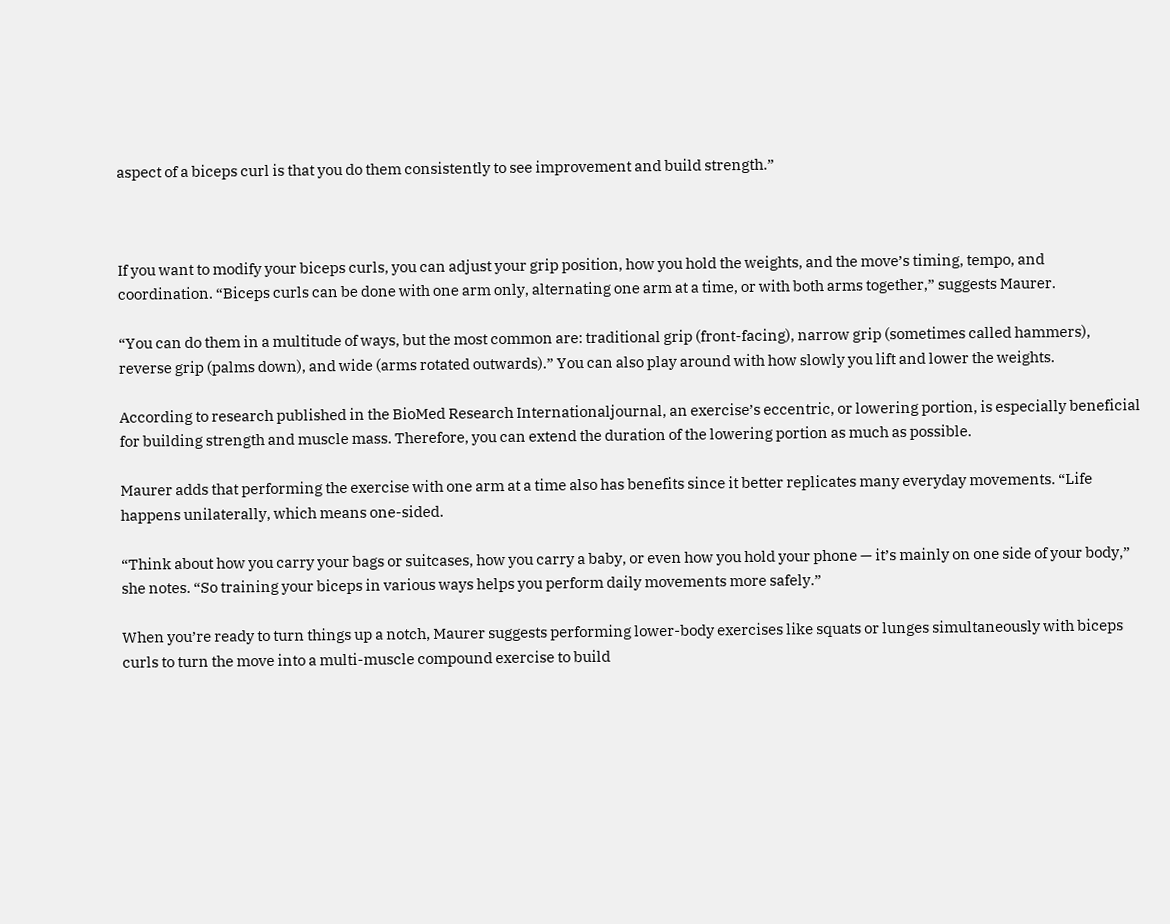aspect of a biceps curl is that you do them consistently to see improvement and build strength.”



If you want to modify your biceps curls, you can adjust your grip position, how you hold the weights, and the move’s timing, tempo, and coordination. “Biceps curls can be done with one arm only, alternating one arm at a time, or with both arms together,” suggests Maurer.

“You can do them in a multitude of ways, but the most common are: traditional grip (front-facing), narrow grip (sometimes called hammers), reverse grip (palms down), and wide (arms rotated outwards).” You can also play around with how slowly you lift and lower the weights.

According to research published in the BioMed Research Internationaljournal, an exercise’s eccentric, or lowering portion, is especially beneficial for building strength and muscle mass. Therefore, you can extend the duration of the lowering portion as much as possible.

Maurer adds that performing the exercise with one arm at a time also has benefits since it better replicates many everyday movements. “Life happens unilaterally, which means one-sided.

“Think about how you carry your bags or suitcases, how you carry a baby, or even how you hold your phone — it’s mainly on one side of your body,” she notes. “So training your biceps in various ways helps you perform daily movements more safely.”

When you’re ready to turn things up a notch, Maurer suggests performing lower-body exercises like squats or lunges simultaneously with biceps curls to turn the move into a multi-muscle compound exercise to build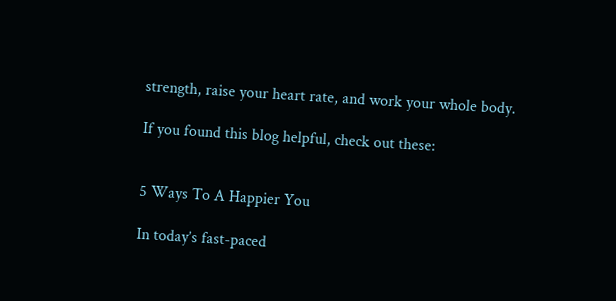strength, raise your heart rate, and work your whole body.

If you found this blog helpful, check out these:


5 Ways To A Happier You

In today’s fast-paced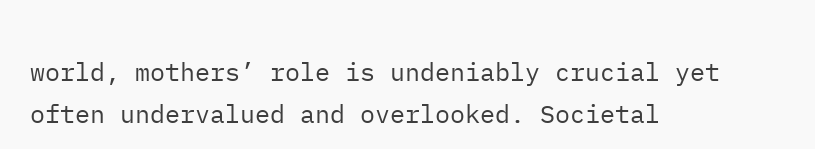world, mothers’ role is undeniably crucial yet often undervalued and overlooked. Societal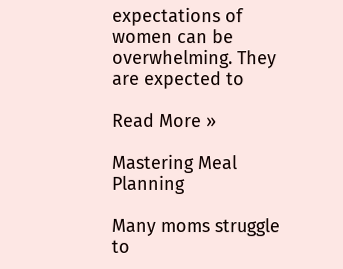expectations of women can be overwhelming. They are expected to

Read More »

Mastering Meal Planning

Many moms struggle to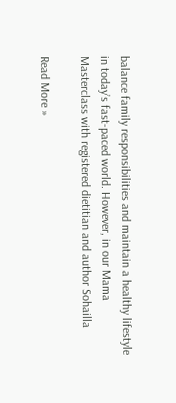balance family responsibilities and maintain a healthy lifestyle in today’s fast-paced world. However, in our Mama Masterclass with registered dietitian and author Sohailla

Read More »